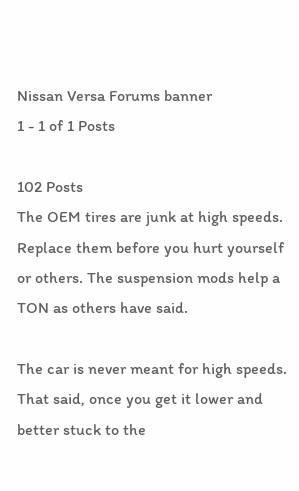Nissan Versa Forums banner
1 - 1 of 1 Posts

102 Posts
The OEM tires are junk at high speeds. Replace them before you hurt yourself or others. The suspension mods help a TON as others have said.

The car is never meant for high speeds. That said, once you get it lower and better stuck to the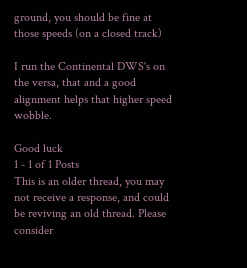ground, you should be fine at those speeds (on a closed track)

I run the Continental DWS's on the versa, that and a good alignment helps that higher speed wobble.

Good luck
1 - 1 of 1 Posts
This is an older thread, you may not receive a response, and could be reviving an old thread. Please consider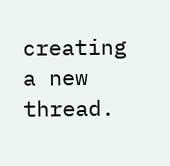creating a new thread.